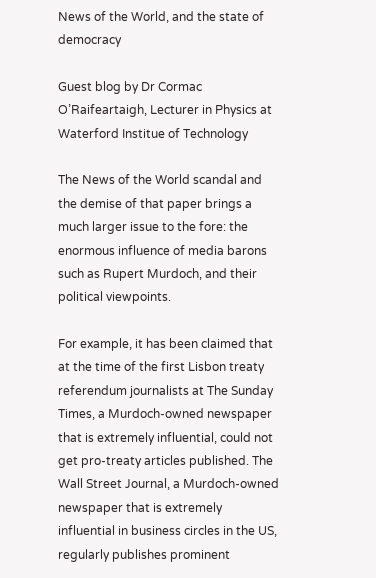News of the World, and the state of democracy

Guest blog by Dr Cormac O’Raifeartaigh, Lecturer in Physics at Waterford Institue of Technology

The News of the World scandal and the demise of that paper brings a much larger issue to the fore: the enormous influence of media barons such as Rupert Murdoch, and their political viewpoints.

For example, it has been claimed that at the time of the first Lisbon treaty referendum journalists at The Sunday Times, a Murdoch-owned newspaper that is extremely influential, could not get pro-treaty articles published. The Wall Street Journal, a Murdoch-owned newspaper that is extremely influential in business circles in the US, regularly publishes prominent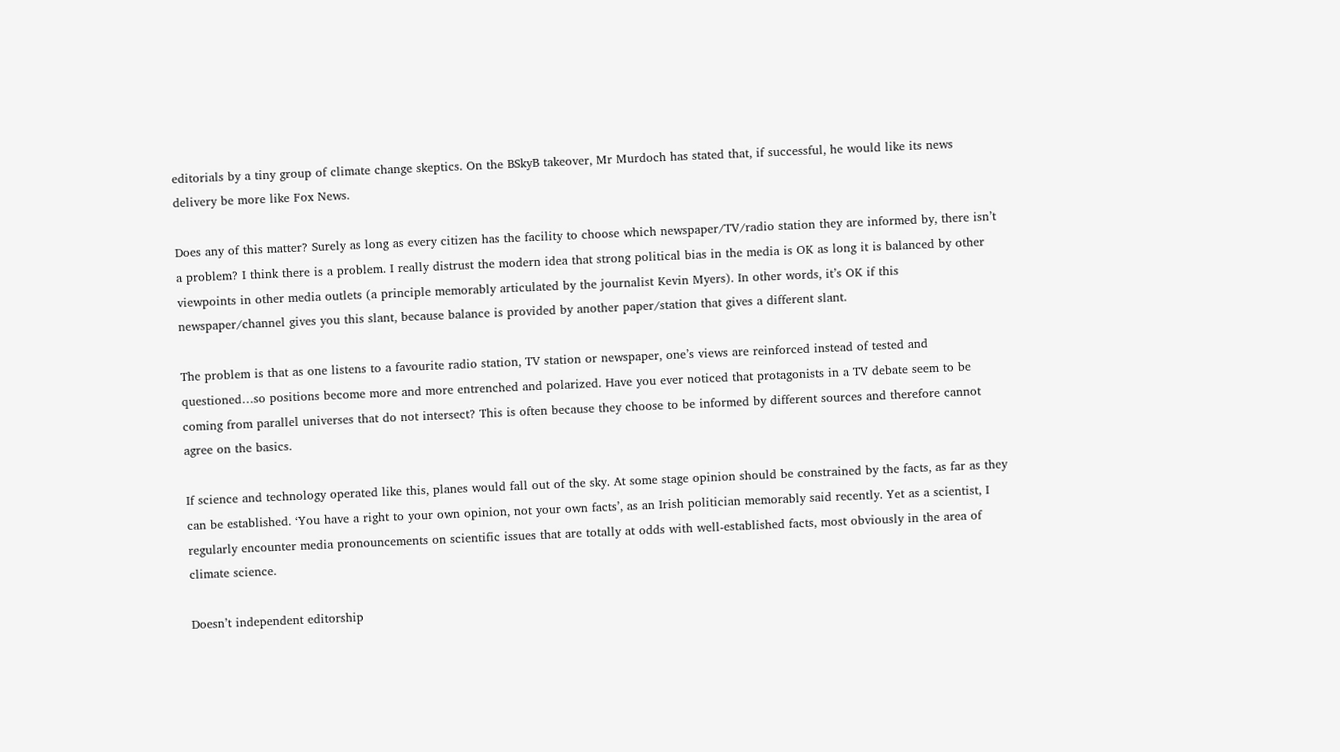editorials by a tiny group of climate change skeptics. On the BSkyB takeover, Mr Murdoch has stated that, if successful, he would like its news delivery be more like Fox News.

Does any of this matter? Surely as long as every citizen has the facility to choose which newspaper/TV/radio station they are informed by, there isn’t a problem? I think there is a problem. I really distrust the modern idea that strong political bias in the media is OK as long it is balanced by other viewpoints in other media outlets (a principle memorably articulated by the journalist Kevin Myers). In other words, it’s OK if this newspaper/channel gives you this slant, because balance is provided by another paper/station that gives a different slant.

The problem is that as one listens to a favourite radio station, TV station or newspaper, one’s views are reinforced instead of tested and questioned…so positions become more and more entrenched and polarized. Have you ever noticed that protagonists in a TV debate seem to be coming from parallel universes that do not intersect? This is often because they choose to be informed by different sources and therefore cannot agree on the basics.

If science and technology operated like this, planes would fall out of the sky. At some stage opinion should be constrained by the facts, as far as they can be established. ‘You have a right to your own opinion, not your own facts’, as an Irish politician memorably said recently. Yet as a scientist, I regularly encounter media pronouncements on scientific issues that are totally at odds with well-established facts, most obviously in the area of climate science.

Doesn’t independent editorship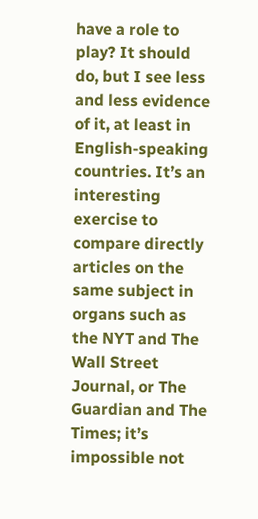have a role to play? It should do, but I see less and less evidence of it, at least in English-speaking countries. It’s an interesting exercise to compare directly articles on the same subject in organs such as the NYT and The Wall Street Journal, or The Guardian and The Times; it’s impossible not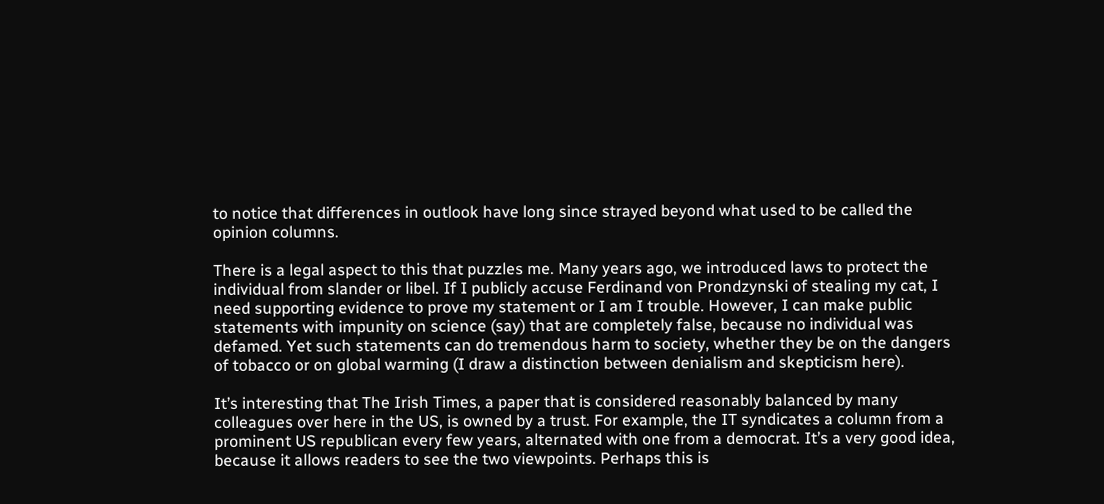to notice that differences in outlook have long since strayed beyond what used to be called the opinion columns.

There is a legal aspect to this that puzzles me. Many years ago, we introduced laws to protect the individual from slander or libel. If I publicly accuse Ferdinand von Prondzynski of stealing my cat, I need supporting evidence to prove my statement or I am I trouble. However, I can make public statements with impunity on science (say) that are completely false, because no individual was defamed. Yet such statements can do tremendous harm to society, whether they be on the dangers of tobacco or on global warming (I draw a distinction between denialism and skepticism here).

It’s interesting that The Irish Times, a paper that is considered reasonably balanced by many colleagues over here in the US, is owned by a trust. For example, the IT syndicates a column from a prominent US republican every few years, alternated with one from a democrat. It’s a very good idea, because it allows readers to see the two viewpoints. Perhaps this is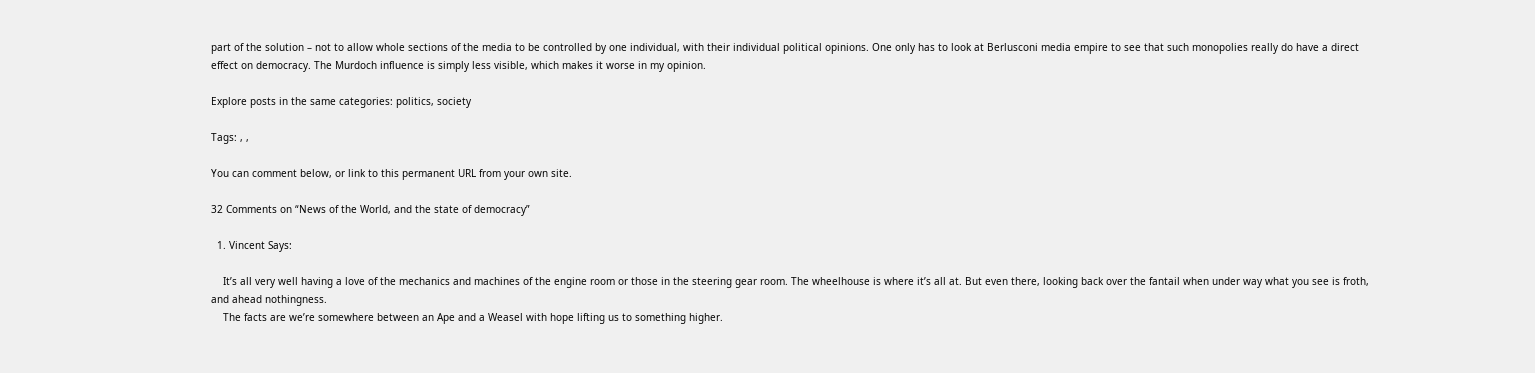part of the solution – not to allow whole sections of the media to be controlled by one individual, with their individual political opinions. One only has to look at Berlusconi media empire to see that such monopolies really do have a direct effect on democracy. The Murdoch influence is simply less visible, which makes it worse in my opinion.

Explore posts in the same categories: politics, society

Tags: , ,

You can comment below, or link to this permanent URL from your own site.

32 Comments on “News of the World, and the state of democracy”

  1. Vincent Says:

    It’s all very well having a love of the mechanics and machines of the engine room or those in the steering gear room. The wheelhouse is where it’s all at. But even there, looking back over the fantail when under way what you see is froth, and ahead nothingness.
    The facts are we’re somewhere between an Ape and a Weasel with hope lifting us to something higher.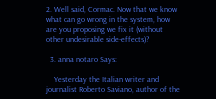2. Well said, Cormac. Now that we know what can go wrong in the system, how are you proposing we fix it (without other undesirable side-effects)?

  3. anna notaro Says:

    Yesterday the Italian writer and journalist Roberto Saviano, author of the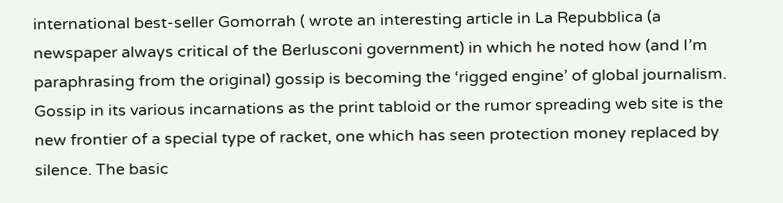international best-seller Gomorrah ( wrote an interesting article in La Repubblica (a newspaper always critical of the Berlusconi government) in which he noted how (and I’m paraphrasing from the original) gossip is becoming the ‘rigged engine’ of global journalism. Gossip in its various incarnations as the print tabloid or the rumor spreading web site is the new frontier of a special type of racket, one which has seen protection money replaced by silence. The basic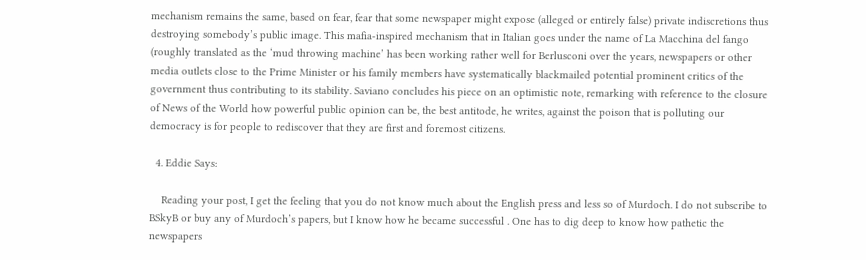mechanism remains the same, based on fear, fear that some newspaper might expose (alleged or entirely false) private indiscretions thus destroying somebody’s public image. This mafia-inspired mechanism that in Italian goes under the name of La Macchina del fango (roughly translated as the ‘mud throwing machine’ has been working rather well for Berlusconi over the years, newspapers or other media outlets close to the Prime Minister or his family members have systematically blackmailed potential prominent critics of the government thus contributing to its stability. Saviano concludes his piece on an optimistic note, remarking with reference to the closure of News of the World how powerful public opinion can be, the best antitode, he writes, against the poison that is polluting our democracy is for people to rediscover that they are first and foremost citizens.

  4. Eddie Says:

    Reading your post, I get the feeling that you do not know much about the English press and less so of Murdoch. I do not subscribe to BSkyB or buy any of Murdoch’s papers, but I know how he became successful . One has to dig deep to know how pathetic the newspapers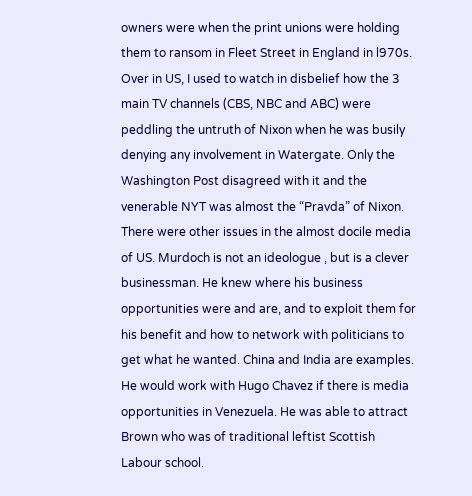owners were when the print unions were holding them to ransom in Fleet Street in England in l970s. Over in US, I used to watch in disbelief how the 3 main TV channels (CBS, NBC and ABC) were peddling the untruth of Nixon when he was busily denying any involvement in Watergate. Only the Washington Post disagreed with it and the venerable NYT was almost the “Pravda” of Nixon. There were other issues in the almost docile media of US. Murdoch is not an ideologue , but is a clever businessman. He knew where his business opportunities were and are, and to exploit them for his benefit and how to network with politicians to get what he wanted. China and India are examples. He would work with Hugo Chavez if there is media opportunities in Venezuela. He was able to attract Brown who was of traditional leftist Scottish Labour school.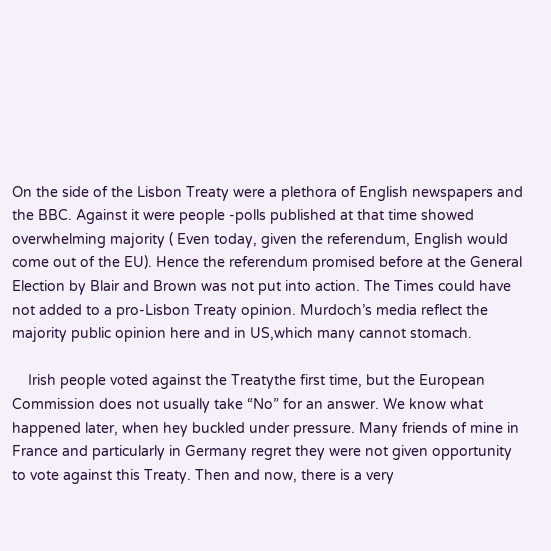On the side of the Lisbon Treaty were a plethora of English newspapers and the BBC. Against it were people -polls published at that time showed overwhelming majority ( Even today, given the referendum, English would come out of the EU). Hence the referendum promised before at the General Election by Blair and Brown was not put into action. The Times could have not added to a pro-Lisbon Treaty opinion. Murdoch’s media reflect the majority public opinion here and in US,which many cannot stomach.

    Irish people voted against the Treatythe first time, but the European Commission does not usually take “No” for an answer. We know what happened later, when hey buckled under pressure. Many friends of mine in France and particularly in Germany regret they were not given opportunity to vote against this Treaty. Then and now, there is a very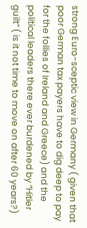strong Euro-sceptic view in Germany ( given that poor German tax payers have to dig deep to pay for the follies of Ireland and Greece) and the political leaders there ever burdened by “Hitler guilt” ( is it not time to move on after 60 years?)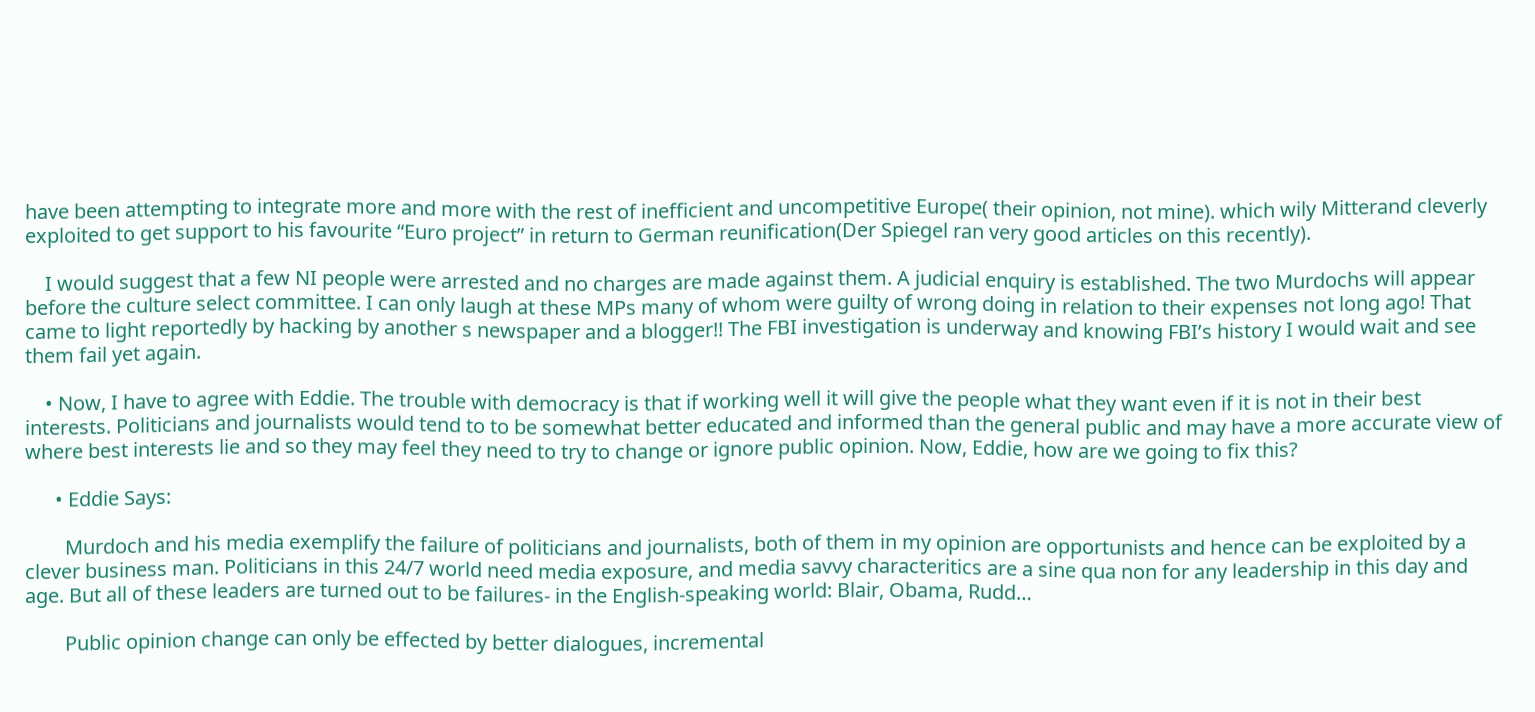have been attempting to integrate more and more with the rest of inefficient and uncompetitive Europe( their opinion, not mine). which wily Mitterand cleverly exploited to get support to his favourite “Euro project” in return to German reunification(Der Spiegel ran very good articles on this recently).

    I would suggest that a few NI people were arrested and no charges are made against them. A judicial enquiry is established. The two Murdochs will appear before the culture select committee. I can only laugh at these MPs many of whom were guilty of wrong doing in relation to their expenses not long ago! That came to light reportedly by hacking by another s newspaper and a blogger!! The FBI investigation is underway and knowing FBI’s history I would wait and see them fail yet again.

    • Now, I have to agree with Eddie. The trouble with democracy is that if working well it will give the people what they want even if it is not in their best interests. Politicians and journalists would tend to to be somewhat better educated and informed than the general public and may have a more accurate view of where best interests lie and so they may feel they need to try to change or ignore public opinion. Now, Eddie, how are we going to fix this?

      • Eddie Says:

        Murdoch and his media exemplify the failure of politicians and journalists, both of them in my opinion are opportunists and hence can be exploited by a clever business man. Politicians in this 24/7 world need media exposure, and media savvy characteritics are a sine qua non for any leadership in this day and age. But all of these leaders are turned out to be failures- in the English-speaking world: Blair, Obama, Rudd…

        Public opinion change can only be effected by better dialogues, incremental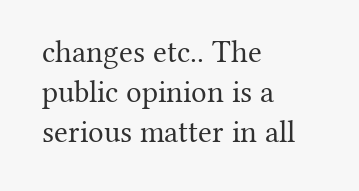changes etc.. The public opinion is a serious matter in all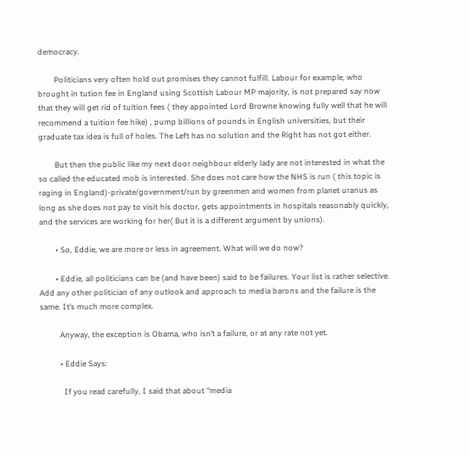democracy.

        Politicians very often hold out promises they cannot fulfill. Labour for example, who brought in tution fee in England using Scottish Labour MP majority, is not prepared say now that they will get rid of tuition fees ( they appointed Lord Browne knowing fully well that he will recommend a tuition fee hike) , pump billions of pounds in English universities, but their graduate tax idea is full of holes. The Left has no solution and the Right has not got either.

        But then the public like my next door neighbour elderly lady are not interested in what the so called the educated mob is interested. She does not care how the NHS is run ( this topic is raging in England)-private/government/run by greenmen and women from planet uranus as long as she does not pay to visit his doctor, gets appointments in hospitals reasonably quickly, and the services are working for her( But it is a different argument by unions).

        • So, Eddie, we are more or less in agreement. What will we do now?

        • Eddie, all politicians can be (and have been) said to be failures. Your list is rather selective. Add any other politician of any outlook and approach to media barons and the failure is the same. It’s much more complex.

          Anyway, the exception is Obama, who isn’t a failure, or at any rate not yet.

          • Eddie Says:

            If you read carefully, I said that about “media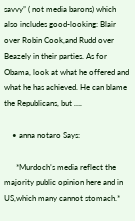savvy” ( not media barons) which also includes good-looking: Blair over Robin Cook,and Rudd over Beazely in their parties. As for Obama, look at what he offered and what he has achieved. He can blame the Republicans, but ….

    • anna notaro Says:

      *Murdoch’s media reflect the majority public opinion here and in US,which many cannot stomach.*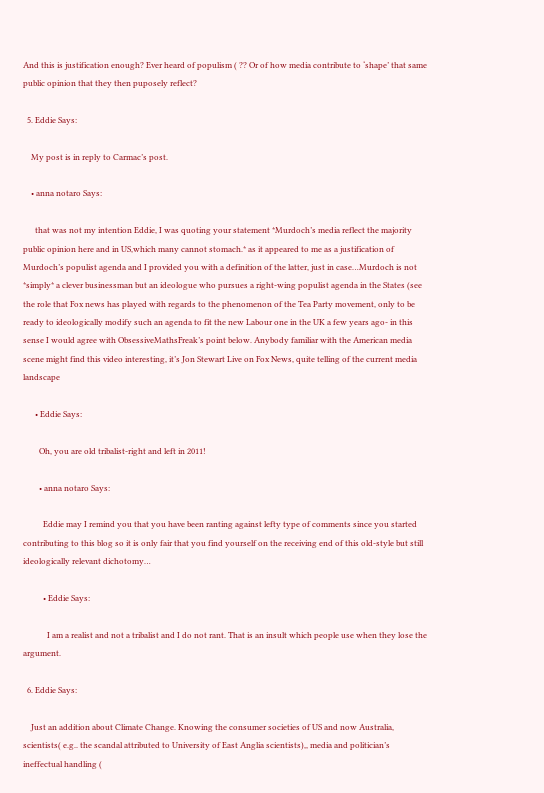And this is justification enough? Ever heard of populism ( ?? Or of how media contribute to ‘shape’ that same public opinion that they then puposely reflect?

  5. Eddie Says:

    My post is in reply to Carmac’s post.

    • anna notaro Says:

      that was not my intention Eddie, I was quoting your statement *Murdoch’s media reflect the majority public opinion here and in US,which many cannot stomach.* as it appeared to me as a justification of Murdoch’s populist agenda and I provided you with a definition of the latter, just in case…Murdoch is not *simply* a clever businessman but an ideologue who pursues a right-wing populist agenda in the States (see the role that Fox news has played with regards to the phenomenon of the Tea Party movement, only to be ready to ideologically modify such an agenda to fit the new Labour one in the UK a few years ago- in this sense I would agree with ObsessiveMathsFreak’s point below. Anybody familiar with the American media scene might find this video interesting, it’s Jon Stewart Live on Fox News, quite telling of the current media landscape

      • Eddie Says:

        Oh, you are old tribalist-right and left in 2011!

        • anna notaro Says:

          Eddie may I remind you that you have been ranting against lefty type of comments since you started contributing to this blog so it is only fair that you find yourself on the receiving end of this old-style but still ideologically relevant dichotomy…

          • Eddie Says:

            I am a realist and not a tribalist and I do not rant. That is an insult which people use when they lose the argument.

  6. Eddie Says:

    Just an addition about Climate Change. Knowing the consumer societies of US and now Australia, scientists( e.g.. the scandal attributed to University of East Anglia scientists),, media and politician’s ineffectual handling (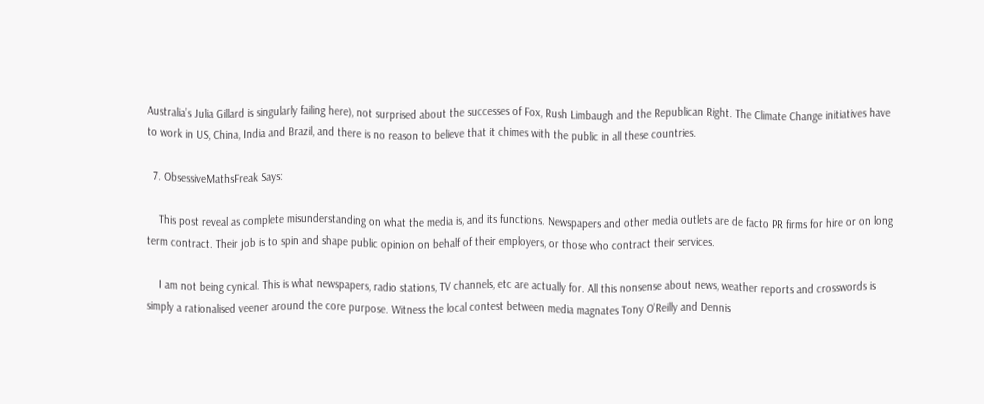Australia’s Julia Gillard is singularly failing here), not surprised about the successes of Fox, Rush Limbaugh and the Republican Right. The Climate Change initiatives have to work in US, China, India and Brazil, and there is no reason to believe that it chimes with the public in all these countries.

  7. ObsessiveMathsFreak Says:

    This post reveal as complete misunderstanding on what the media is, and its functions. Newspapers and other media outlets are de facto PR firms for hire or on long term contract. Their job is to spin and shape public opinion on behalf of their employers, or those who contract their services.

    I am not being cynical. This is what newspapers, radio stations, TV channels, etc are actually for. All this nonsense about news, weather reports and crosswords is simply a rationalised veener around the core purpose. Witness the local contest between media magnates Tony O’Reilly and Dennis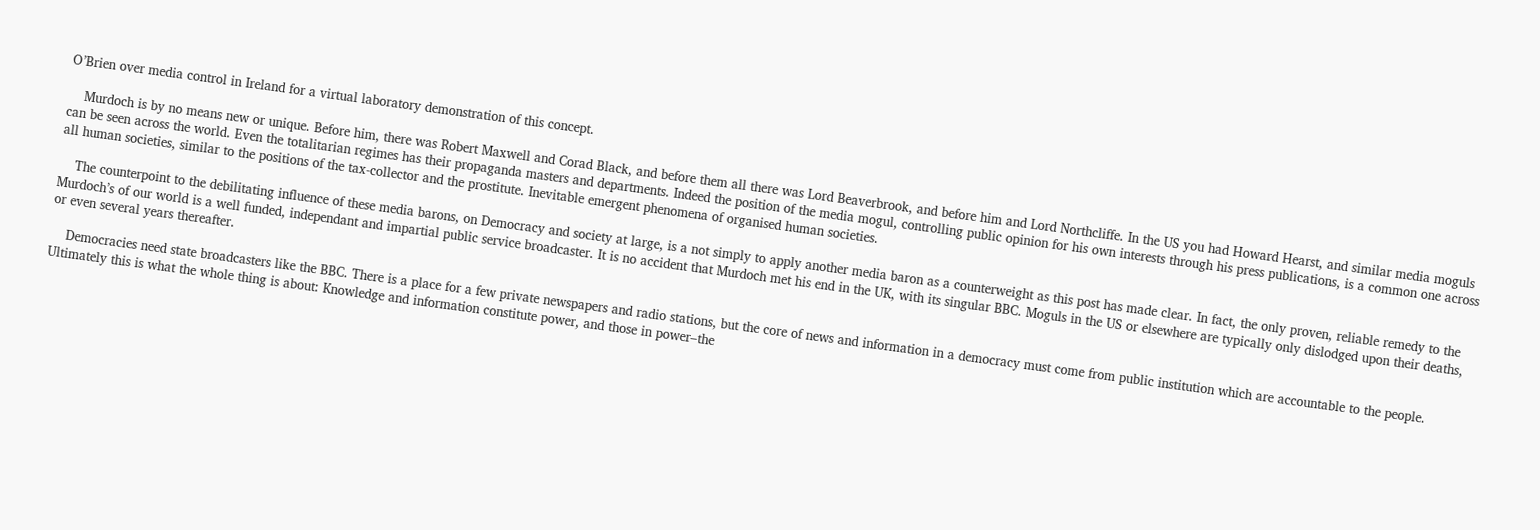O’Brien over media control in Ireland for a virtual laboratory demonstration of this concept.

    Murdoch is by no means new or unique. Before him, there was Robert Maxwell and Corad Black, and before them all there was Lord Beaverbrook, and before him and Lord Northcliffe. In the US you had Howard Hearst, and similar media moguls can be seen across the world. Even the totalitarian regimes has their propaganda masters and departments. Indeed the position of the media mogul, controlling public opinion for his own interests through his press publications, is a common one across all human societies, similar to the positions of the tax-collector and the prostitute. Inevitable emergent phenomena of organised human societies.

    The counterpoint to the debilitating influence of these media barons, on Democracy and society at large, is a not simply to apply another media baron as a counterweight as this post has made clear. In fact, the only proven, reliable remedy to the Murdoch’s of our world is a well funded, independant and impartial public service broadcaster. It is no accident that Murdoch met his end in the UK, with its singular BBC. Moguls in the US or elsewhere are typically only dislodged upon their deaths, or even several years thereafter.

    Democracies need state broadcasters like the BBC. There is a place for a few private newspapers and radio stations, but the core of news and information in a democracy must come from public institution which are accountable to the people. Ultimately this is what the whole thing is about: Knowledge and information constitute power, and those in power–the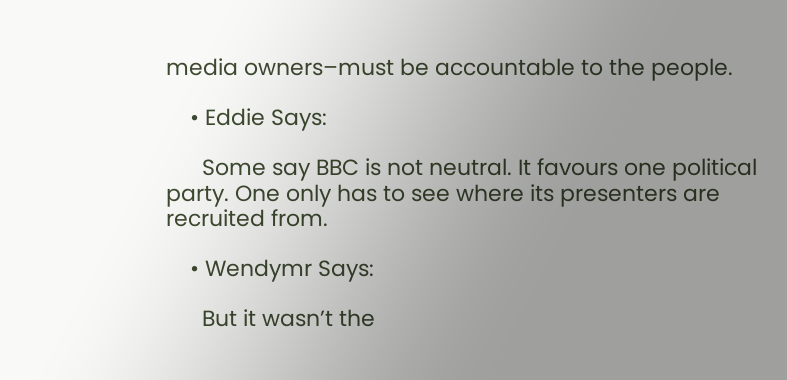media owners–must be accountable to the people.

    • Eddie Says:

      Some say BBC is not neutral. It favours one political party. One only has to see where its presenters are recruited from.

    • Wendymr Says:

      But it wasn’t the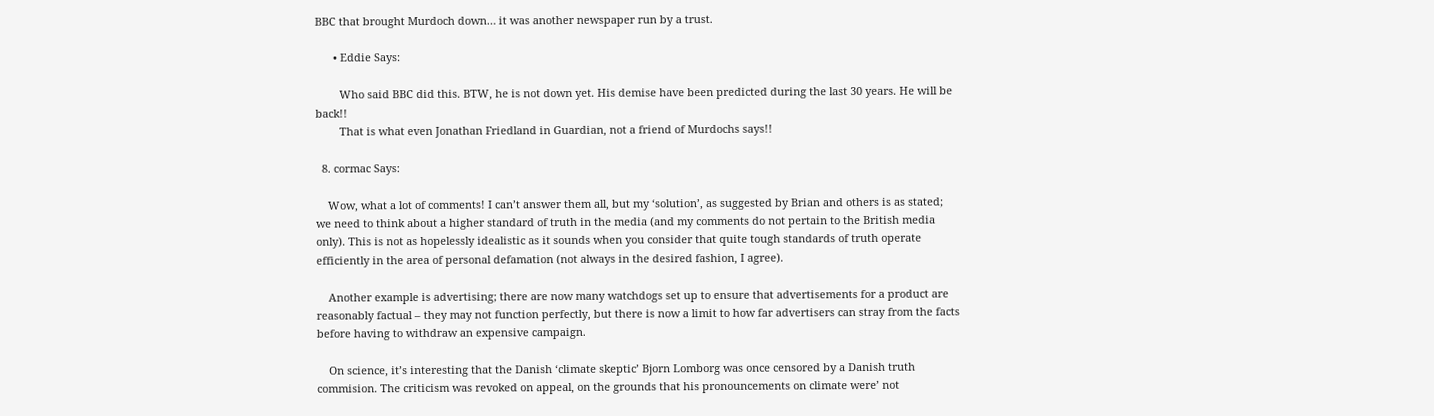BBC that brought Murdoch down… it was another newspaper run by a trust.

      • Eddie Says:

        Who said BBC did this. BTW, he is not down yet. His demise have been predicted during the last 30 years. He will be back!!
        That is what even Jonathan Friedland in Guardian, not a friend of Murdochs says!!

  8. cormac Says:

    Wow, what a lot of comments! I can’t answer them all, but my ‘solution’, as suggested by Brian and others is as stated; we need to think about a higher standard of truth in the media (and my comments do not pertain to the British media only). This is not as hopelessly idealistic as it sounds when you consider that quite tough standards of truth operate efficiently in the area of personal defamation (not always in the desired fashion, I agree).

    Another example is advertising; there are now many watchdogs set up to ensure that advertisements for a product are reasonably factual – they may not function perfectly, but there is now a limit to how far advertisers can stray from the facts before having to withdraw an expensive campaign.

    On science, it’s interesting that the Danish ‘climate skeptic’ Bjorn Lomborg was once censored by a Danish truth commision. The criticism was revoked on appeal, on the grounds that his pronouncements on climate were’ not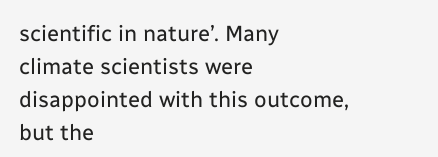scientific in nature’. Many climate scientists were disappointed with this outcome, but the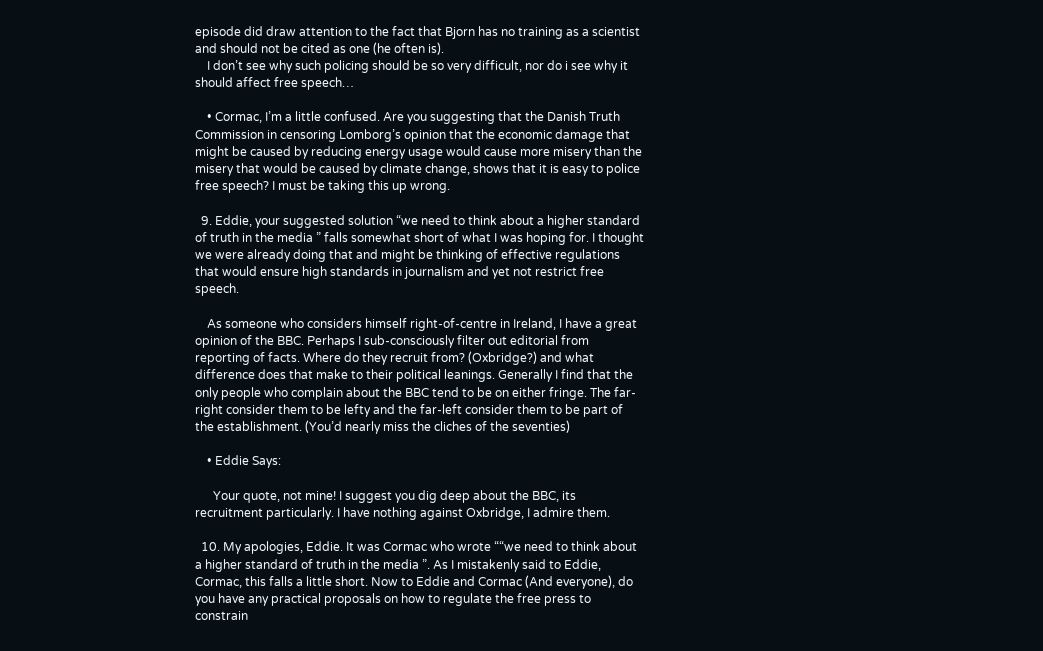episode did draw attention to the fact that Bjorn has no training as a scientist and should not be cited as one (he often is).
    I don’t see why such policing should be so very difficult, nor do i see why it should affect free speech…

    • Cormac, I’m a little confused. Are you suggesting that the Danish Truth Commission in censoring Lomborg’s opinion that the economic damage that might be caused by reducing energy usage would cause more misery than the misery that would be caused by climate change, shows that it is easy to police free speech? I must be taking this up wrong.

  9. Eddie, your suggested solution “we need to think about a higher standard of truth in the media ” falls somewhat short of what I was hoping for. I thought we were already doing that and might be thinking of effective regulations that would ensure high standards in journalism and yet not restrict free speech.

    As someone who considers himself right-of-centre in Ireland, I have a great opinion of the BBC. Perhaps I sub-consciously filter out editorial from reporting of facts. Where do they recruit from? (Oxbridge?) and what difference does that make to their political leanings. Generally I find that the only people who complain about the BBC tend to be on either fringe. The far-right consider them to be lefty and the far-left consider them to be part of the establishment. (You’d nearly miss the cliches of the seventies)

    • Eddie Says:

      Your quote, not mine! I suggest you dig deep about the BBC, its recruitment particularly. I have nothing against Oxbridge, I admire them.

  10. My apologies, Eddie. It was Cormac who wrote ““we need to think about a higher standard of truth in the media ”. As I mistakenly said to Eddie, Cormac, this falls a little short. Now to Eddie and Cormac (And everyone), do you have any practical proposals on how to regulate the free press to constrain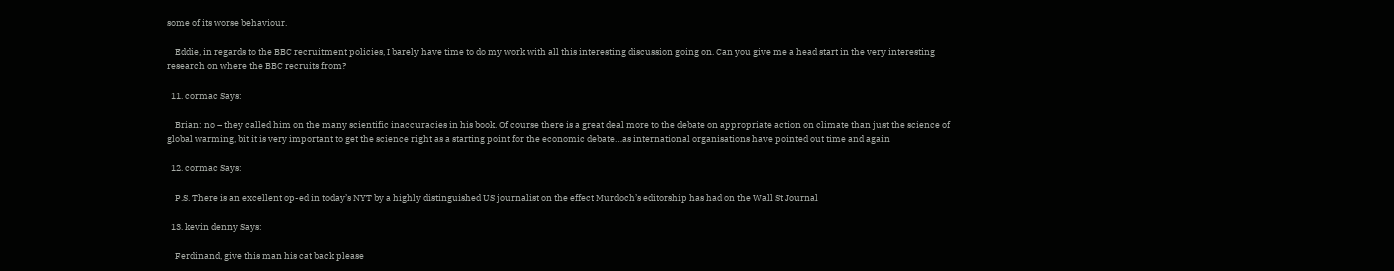some of its worse behaviour.

    Eddie, in regards to the BBC recruitment policies, I barely have time to do my work with all this interesting discussion going on. Can you give me a head start in the very interesting research on where the BBC recruits from?

  11. cormac Says:

    Brian: no – they called him on the many scientific inaccuracies in his book. Of course there is a great deal more to the debate on appropriate action on climate than just the science of global warming, bit it is very important to get the science right as a starting point for the economic debate…as international organisations have pointed out time and again

  12. cormac Says:

    P.S. There is an excellent op-ed in today’s NYT by a highly distinguished US journalist on the effect Murdoch’s editorship has had on the Wall St Journal

  13. kevin denny Says:

    Ferdinand, give this man his cat back please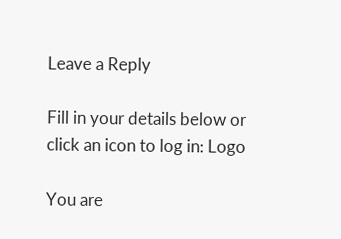Leave a Reply

Fill in your details below or click an icon to log in: Logo

You are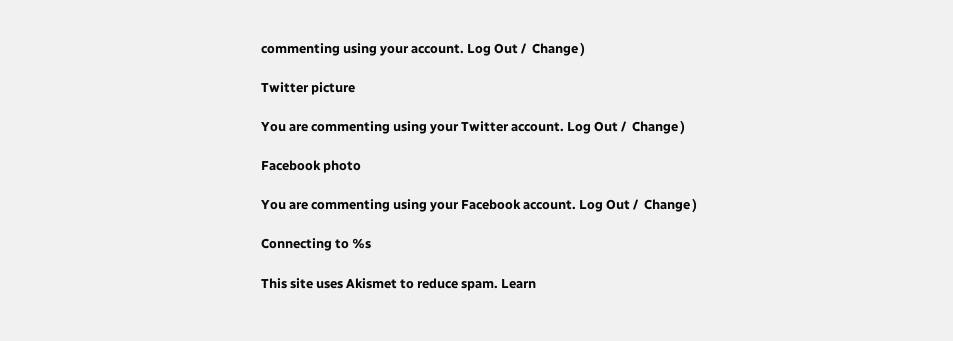commenting using your account. Log Out /  Change )

Twitter picture

You are commenting using your Twitter account. Log Out /  Change )

Facebook photo

You are commenting using your Facebook account. Log Out /  Change )

Connecting to %s

This site uses Akismet to reduce spam. Learn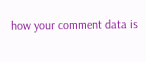how your comment data is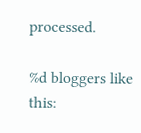processed.

%d bloggers like this: